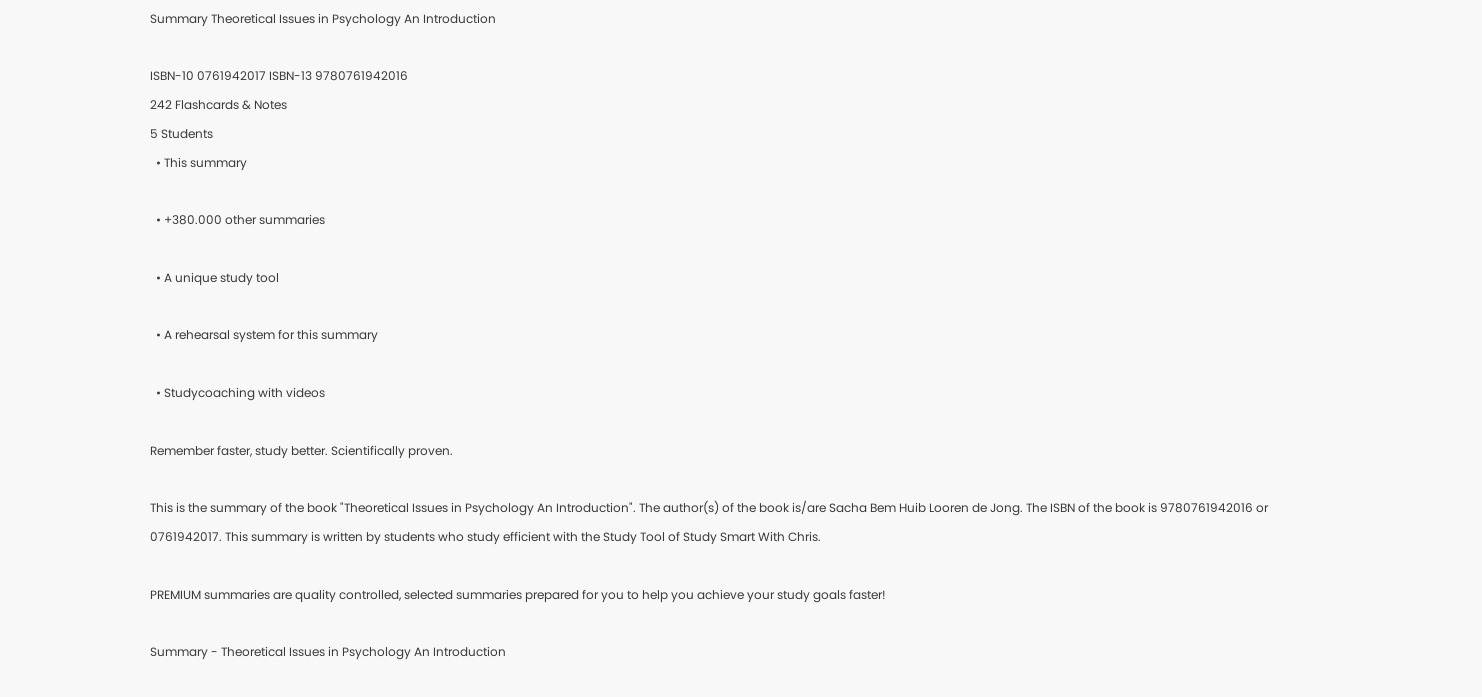Summary Theoretical Issues in Psychology An Introduction

ISBN-10 0761942017 ISBN-13 9780761942016
242 Flashcards & Notes
5 Students
  • This summary

  • +380.000 other summaries

  • A unique study tool

  • A rehearsal system for this summary

  • Studycoaching with videos

Remember faster, study better. Scientifically proven.

This is the summary of the book "Theoretical Issues in Psychology An Introduction". The author(s) of the book is/are Sacha Bem Huib Looren de Jong. The ISBN of the book is 9780761942016 or 0761942017. This summary is written by students who study efficient with the Study Tool of Study Smart With Chris.

PREMIUM summaries are quality controlled, selected summaries prepared for you to help you achieve your study goals faster!

Summary - Theoretical Issues in Psychology An Introduction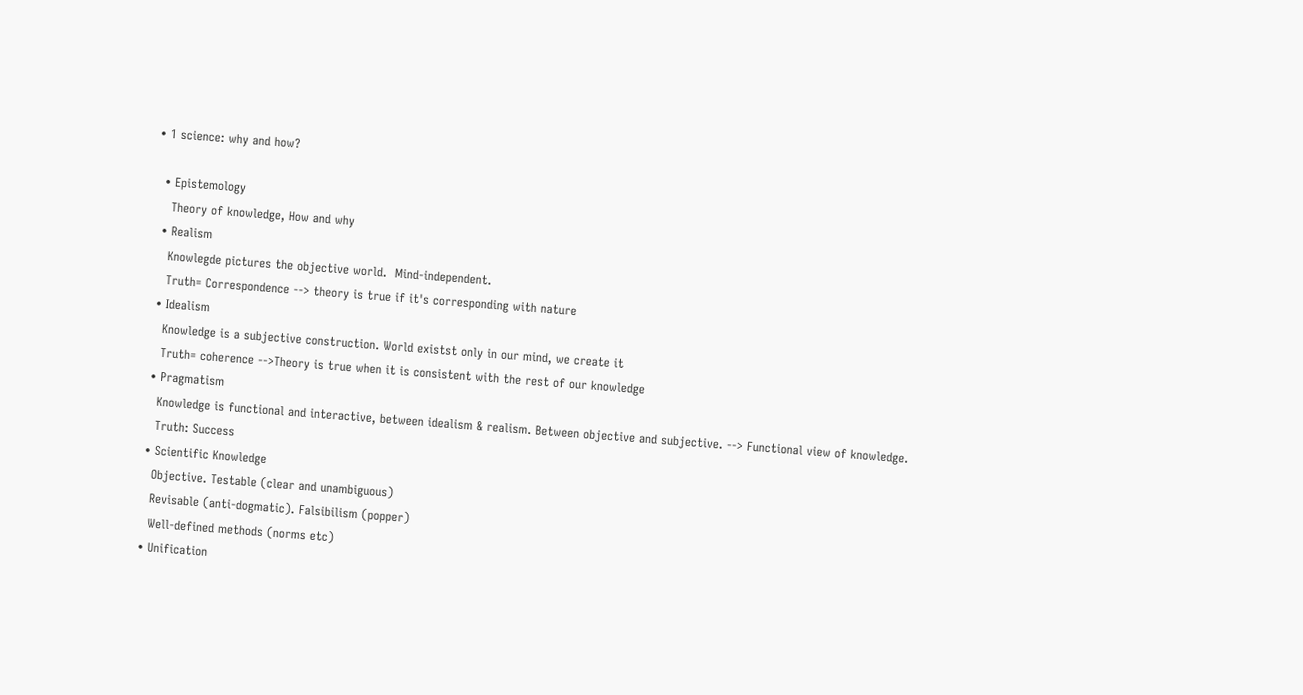• 1 science: why and how?

  • Epistemology
    Theory of knowledge, How and why
  • Realism
    Knowlegde pictures the objective world.  Mind-independent.
    Truth= Correspondence --> theory is true if it's corresponding with nature
  • Idealism
    Knowledge is a subjective construction. World existst only in our mind, we create it
    Truth= coherence -->Theory is true when it is consistent with the rest of our knowledge
  • Pragmatism
    Knowledge is functional and interactive, between idealism & realism. Between objective and subjective. --> Functional view of knowledge.
    Truth: Success
  • Scientific Knowledge
    Objective. Testable (clear and unambiguous)
    Revisable (anti-dogmatic). Falsibilism (popper)
    Well-defined methods (norms etc)
  • Unification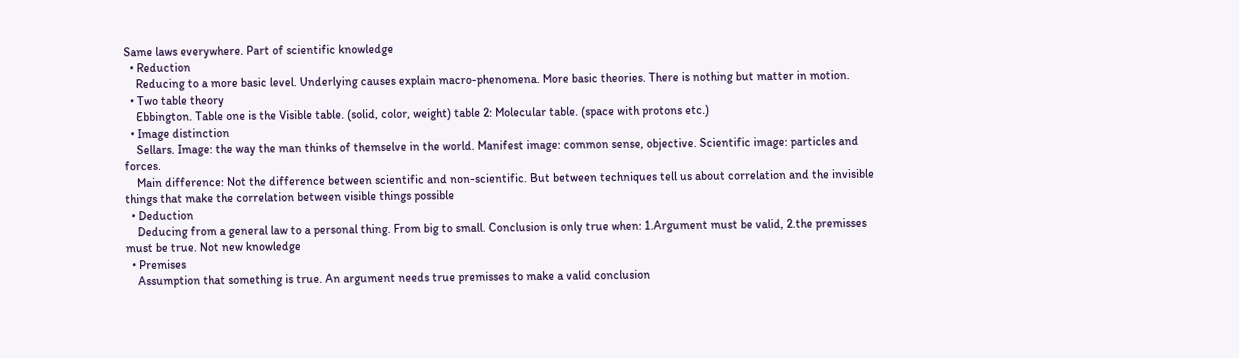Same laws everywhere. Part of scientific knowledge
  • Reduction
    Reducing to a more basic level. Underlying causes explain macro-phenomena. More basic theories. There is nothing but matter in motion.
  • Two table theory
    Ebbington. Table one is the Visible table. (solid, color, weight) table 2: Molecular table. (space with protons etc.)
  • Image distinction
    Sellars. Image: the way the man thinks of themselve in the world. Manifest image: common sense, objective. Scientific image: particles and forces.
    Main difference: Not the difference between scientific and non-scientific. But between techniques tell us about correlation and the invisible things that make the correlation between visible things possible
  • Deduction
    Deducing from a general law to a personal thing. From big to small. Conclusion is only true when: 1.Argument must be valid, 2.the premisses must be true. Not new knowledge
  • Premises
    Assumption that something is true. An argument needs true premisses to make a valid conclusion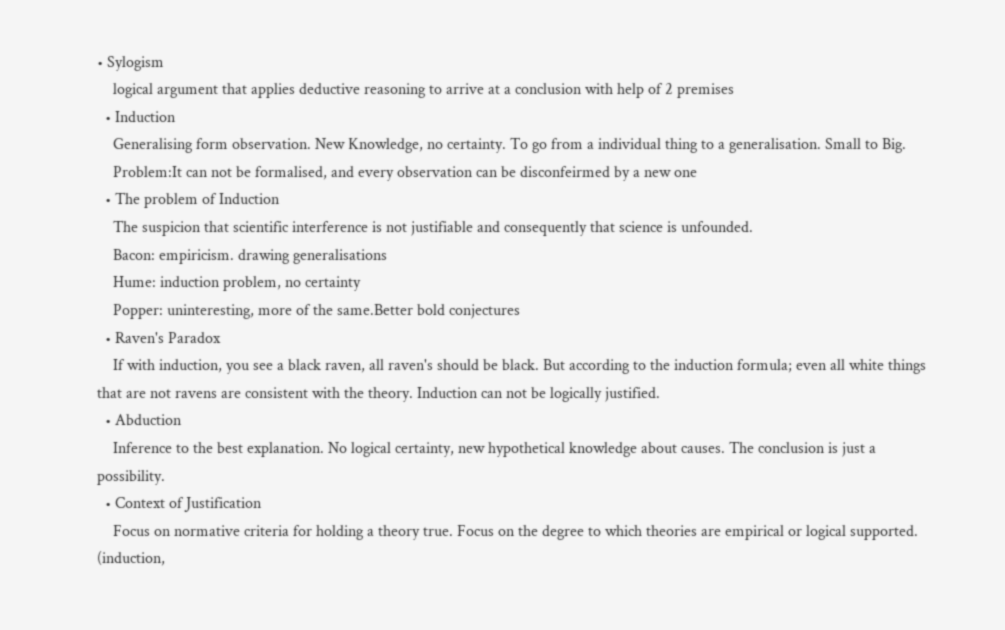• Sylogism
    logical argument that applies deductive reasoning to arrive at a conclusion with help of 2 premises
  • Induction
    Generalising form observation. New Knowledge, no certainty. To go from a individual thing to a generalisation. Small to Big.
    Problem:It can not be formalised, and every observation can be disconfeirmed by a new one
  • The problem of Induction
    The suspicion that scientific interference is not justifiable and consequently that science is unfounded.
    Bacon: empiricism. drawing generalisations
    Hume: induction problem, no certainty
    Popper: uninteresting, more of the same.Better bold conjectures
  • Raven's Paradox
    If with induction, you see a black raven, all raven's should be black. But according to the induction formula; even all white things that are not ravens are consistent with the theory. Induction can not be logically justified.
  • Abduction
    Inference to the best explanation. No logical certainty, new hypothetical knowledge about causes. The conclusion is just a possibility.
  • Context of Justification
    Focus on normative criteria for holding a theory true. Focus on the degree to which theories are empirical or logical supported. (induction,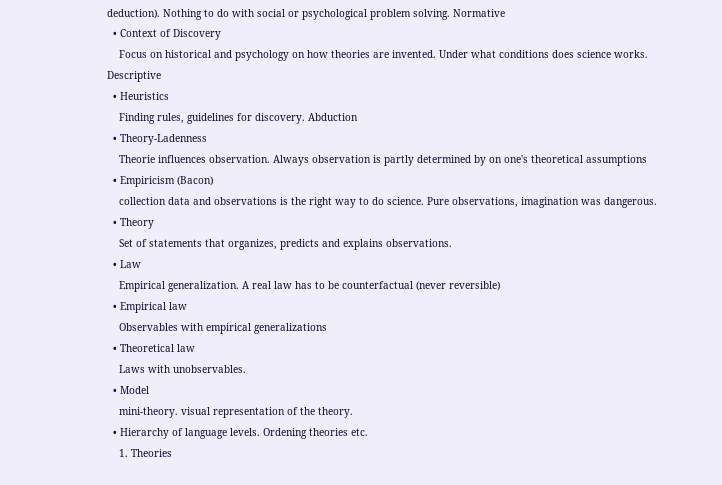deduction). Nothing to do with social or psychological problem solving. Normative
  • Context of Discovery
    Focus on historical and psychology on how theories are invented. Under what conditions does science works. Descriptive
  • Heuristics
    Finding rules, guidelines for discovery. Abduction
  • Theory-Ladenness
    Theorie influences observation. Always observation is partly determined by on one's theoretical assumptions
  • Empiricism (Bacon)
    collection data and observations is the right way to do science. Pure observations, imagination was dangerous.
  • Theory
    Set of statements that organizes, predicts and explains observations.
  • Law
    Empirical generalization. A real law has to be counterfactual (never reversible)
  • Empirical law
    Observables with empirical generalizations
  • Theoretical law
    Laws with unobservables.
  • Model
    mini-theory. visual representation of the theory.
  • Hierarchy of language levels. Ordening theories etc.
    1. Theories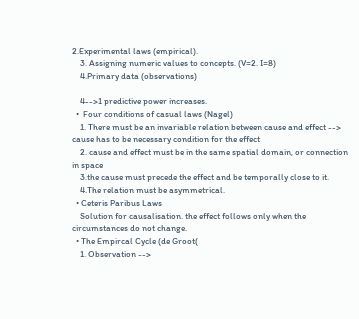2.Experimental laws (empirical).
    3. Assigning numeric values to concepts. (V=2. I=8)
    4.Primary data (observations)

    4-->1 predictive power increases.
  •  Four conditions of casual laws (Nagel)
    1. There must be an invariable relation between cause and effect --> cause has to be necessary condition for the effect
    2. cause and effect must be in the same spatial domain, or connection in space
    3.the cause must precede the effect and be temporally close to it.
    4.The relation must be asymmetrical.
  • Ceteris Paribus Laws
    Solution for causalisation. the effect follows only when the circumstances do not change.
  • The Empircal Cycle (de Groot(
    1. Observation -->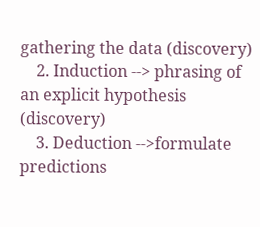gathering the data (discovery)
    2. Induction --> phrasing of an explicit hypothesis (discovery)
    3. Deduction -->formulate predictions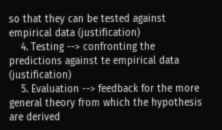so that they can be tested against empirical data (justification)
    4. Testing --> confronting the predictions against te empirical data (justification)
    5. Evaluation --> feedback for the more general theory from which the hypothesis are derived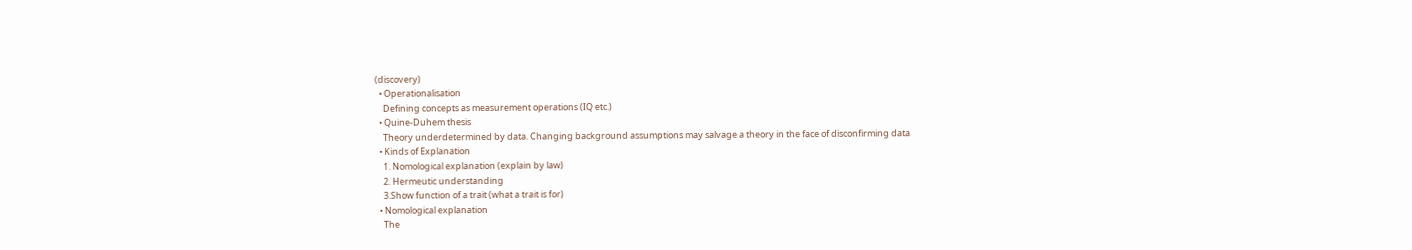(discovery)
  • Operationalisation
    Defining concepts as measurement operations (IQ etc.)
  • Quine-Duhem thesis
    Theory underdetermined by data. Changing background assumptions may salvage a theory in the face of disconfirming data
  • Kinds of Explanation
    1. Nomological explanation (explain by law)
    2. Hermeutic understanding
    3.Show function of a trait (what a trait is for)
  • Nomological explanation
    The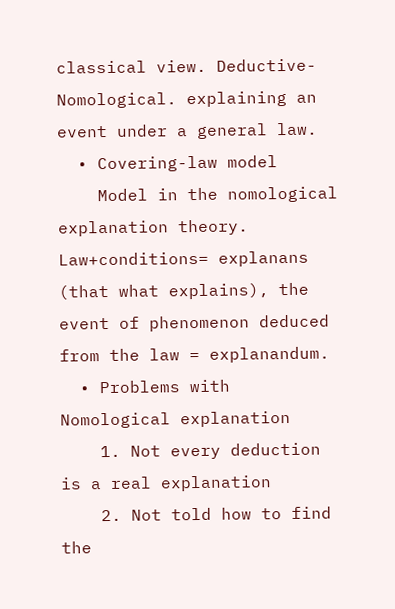classical view. Deductive-Nomological. explaining an event under a general law.
  • Covering-law model
    Model in the nomological explanation theory. Law+conditions= explanans (that what explains), the event of phenomenon deduced from the law = explanandum.
  • Problems with Nomological explanation
    1. Not every deduction is a real explanation
    2. Not told how to find the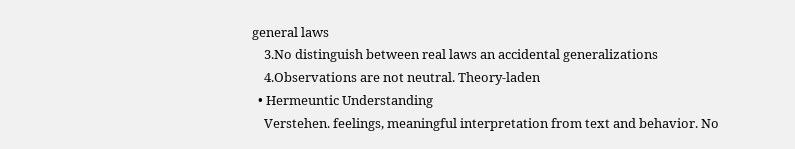general laws
    3.No distinguish between real laws an accidental generalizations
    4.Observations are not neutral. Theory-laden
  • Hermeuntic Understanding
    Verstehen. feelings, meaningful interpretation from text and behavior. No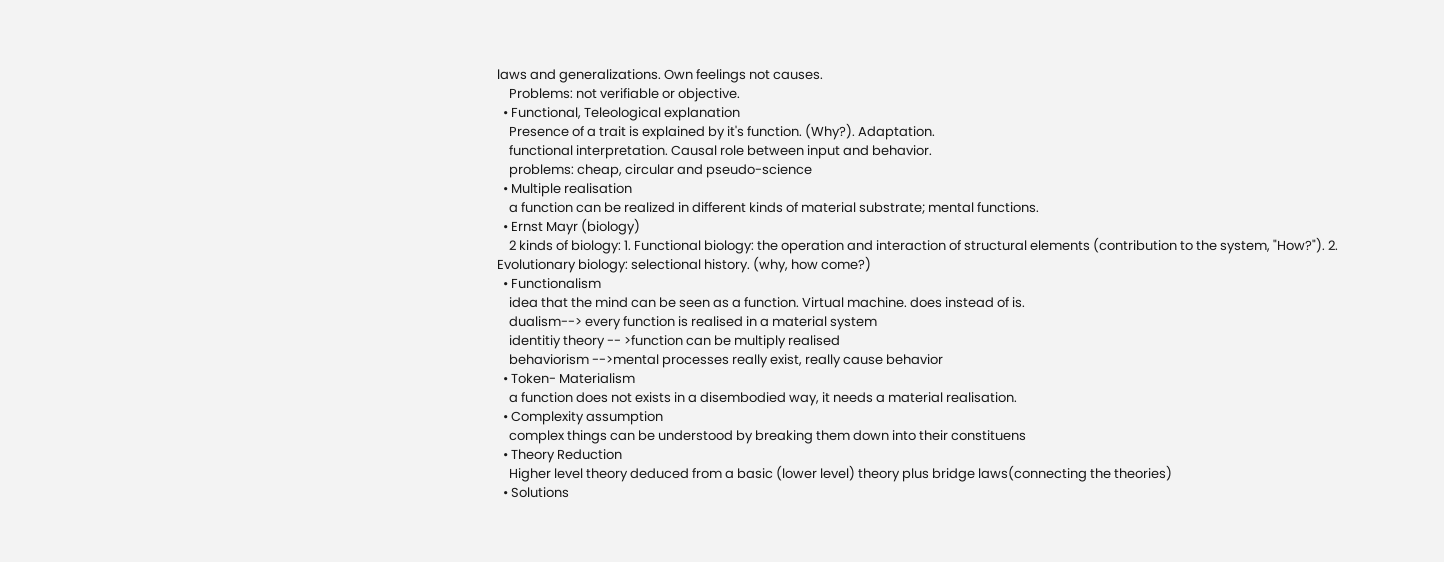laws and generalizations. Own feelings not causes.
    Problems: not verifiable or objective.
  • Functional, Teleological explanation
    Presence of a trait is explained by it's function. (Why?). Adaptation.
    functional interpretation. Causal role between input and behavior.
    problems: cheap, circular and pseudo-science
  • Multiple realisation
    a function can be realized in different kinds of material substrate; mental functions.
  • Ernst Mayr (biology)
    2 kinds of biology: 1. Functional biology: the operation and interaction of structural elements (contribution to the system, "How?"). 2. Evolutionary biology: selectional history. (why, how come?)
  • Functionalism
    idea that the mind can be seen as a function. Virtual machine. does instead of is.
    dualism--> every function is realised in a material system
    identitiy theory -- >function can be multiply realised
    behaviorism -->mental processes really exist, really cause behavior
  • Token- Materialism
    a function does not exists in a disembodied way, it needs a material realisation.
  • Complexity assumption
    complex things can be understood by breaking them down into their constituens
  • Theory Reduction
    Higher level theory deduced from a basic (lower level) theory plus bridge laws(connecting the theories)
  • Solutions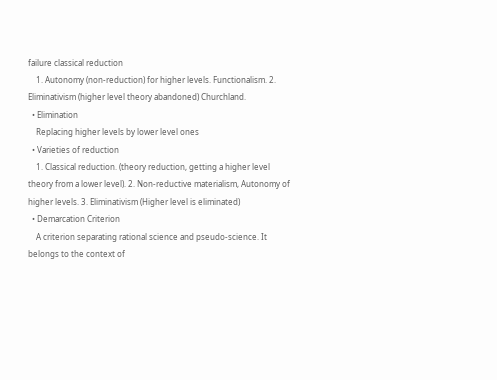failure classical reduction
    1. Autonomy (non-reduction) for higher levels. Functionalism. 2. Eliminativism (higher level theory abandoned) Churchland.
  • Elimination
    Replacing higher levels by lower level ones
  • Varieties of reduction
    1. Classical reduction. (theory reduction, getting a higher level theory from a lower level). 2. Non-reductive materialism, Autonomy of higher levels. 3. Eliminativism (Higher level is eliminated)
  • Demarcation Criterion
    A criterion separating rational science and pseudo-science. It belongs to the context of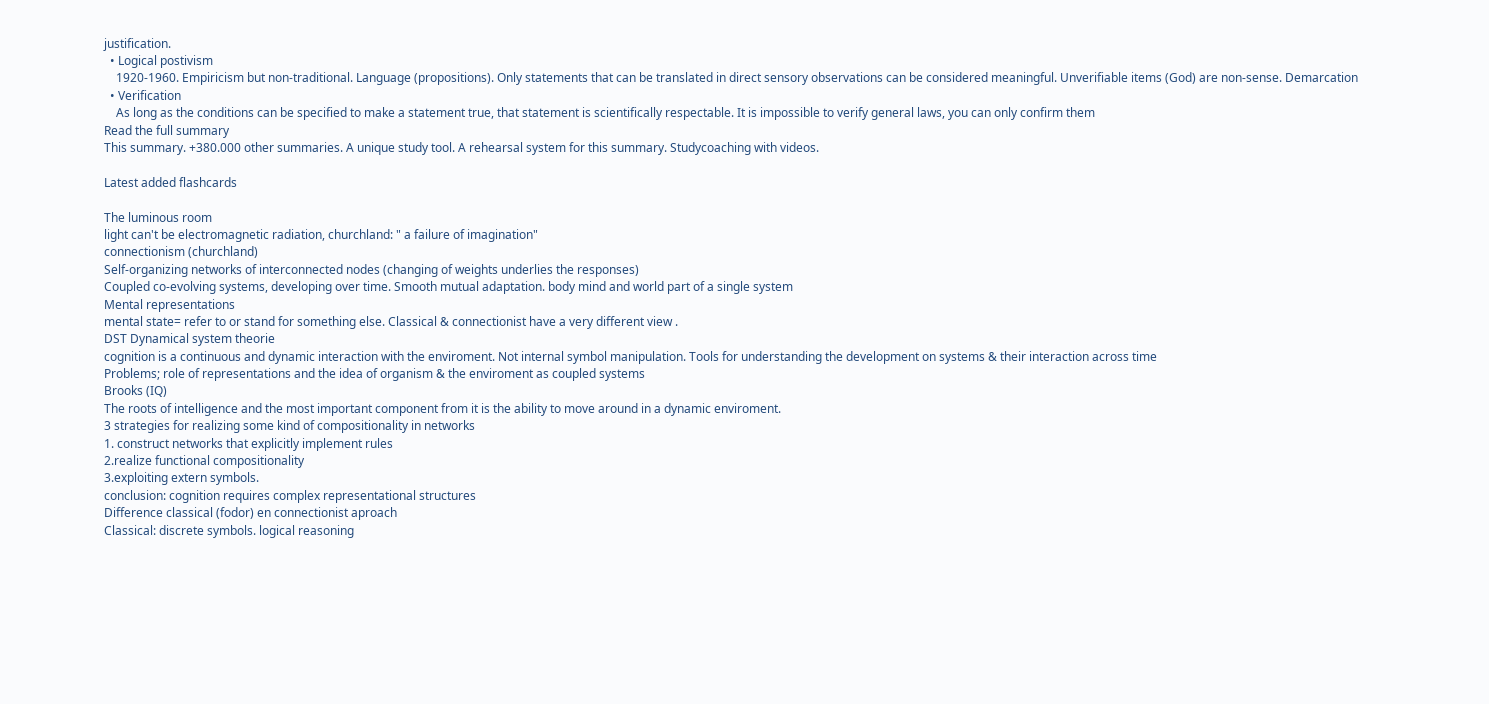justification.
  • Logical postivism
    1920-1960. Empiricism but non-traditional. Language (propositions). Only statements that can be translated in direct sensory observations can be considered meaningful. Unverifiable items (God) are non-sense. Demarcation
  • Verification
    As long as the conditions can be specified to make a statement true, that statement is scientifically respectable. It is impossible to verify general laws, you can only confirm them
Read the full summary
This summary. +380.000 other summaries. A unique study tool. A rehearsal system for this summary. Studycoaching with videos.

Latest added flashcards

The luminous room
light can't be electromagnetic radiation, churchland: " a failure of imagination"
connectionism (churchland)
Self-organizing networks of interconnected nodes (changing of weights underlies the responses)
Coupled co-evolving systems, developing over time. Smooth mutual adaptation. body mind and world part of a single system
Mental representations
mental state= refer to or stand for something else. Classical & connectionist have a very different view .
DST Dynamical system theorie
cognition is a continuous and dynamic interaction with the enviroment. Not internal symbol manipulation. Tools for understanding the development on systems & their interaction across time
Problems; role of representations and the idea of organism & the enviroment as coupled systems
Brooks (IQ)
The roots of intelligence and the most important component from it is the ability to move around in a dynamic enviroment.
3 strategies for realizing some kind of compositionality in networks
1. construct networks that explicitly implement rules
2.realize functional compositionality
3.exploiting extern symbols.
conclusion: cognition requires complex representational structures
Difference classical (fodor) en connectionist aproach
Classical: discrete symbols. logical reasoning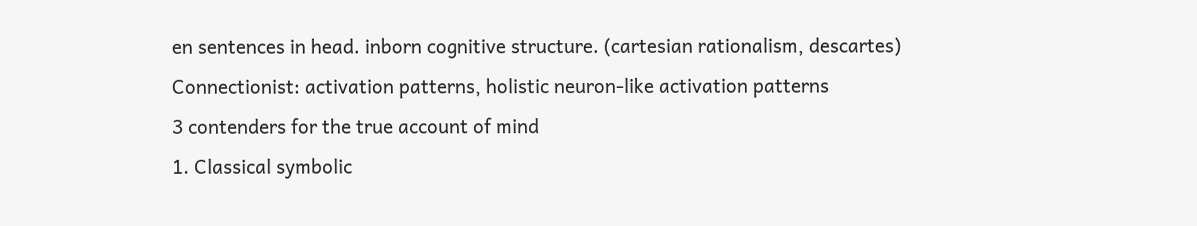en sentences in head. inborn cognitive structure. (cartesian rationalism, descartes)
Connectionist: activation patterns, holistic neuron-like activation patterns
3 contenders for the true account of mind
1. Classical symbolic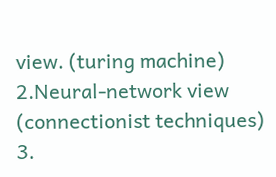view. (turing machine)
2.Neural-network view (connectionist techniques)
3.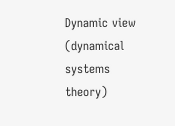Dynamic view (dynamical systems theory)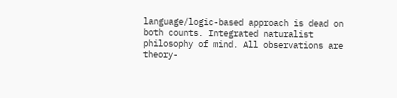language/logic-based approach is dead on both counts. Integrated naturalist philosophy of mind. All observations are theory-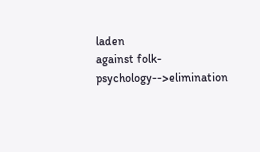laden
against folk-psychology-->elimination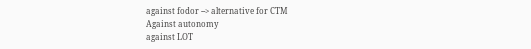against fodor --> alternative for CTM
Against autonomy
against LOT